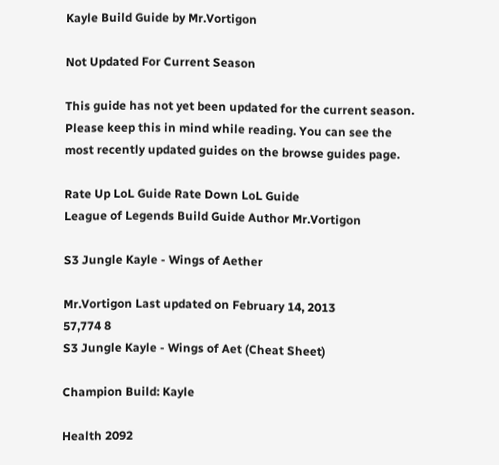Kayle Build Guide by Mr.Vortigon

Not Updated For Current Season

This guide has not yet been updated for the current season. Please keep this in mind while reading. You can see the most recently updated guides on the browse guides page.

Rate Up LoL Guide Rate Down LoL Guide
League of Legends Build Guide Author Mr.Vortigon

S3 Jungle Kayle - Wings of Aether

Mr.Vortigon Last updated on February 14, 2013
57,774 8
S3 Jungle Kayle - Wings of Aet (Cheat Sheet)

Champion Build: Kayle

Health 2092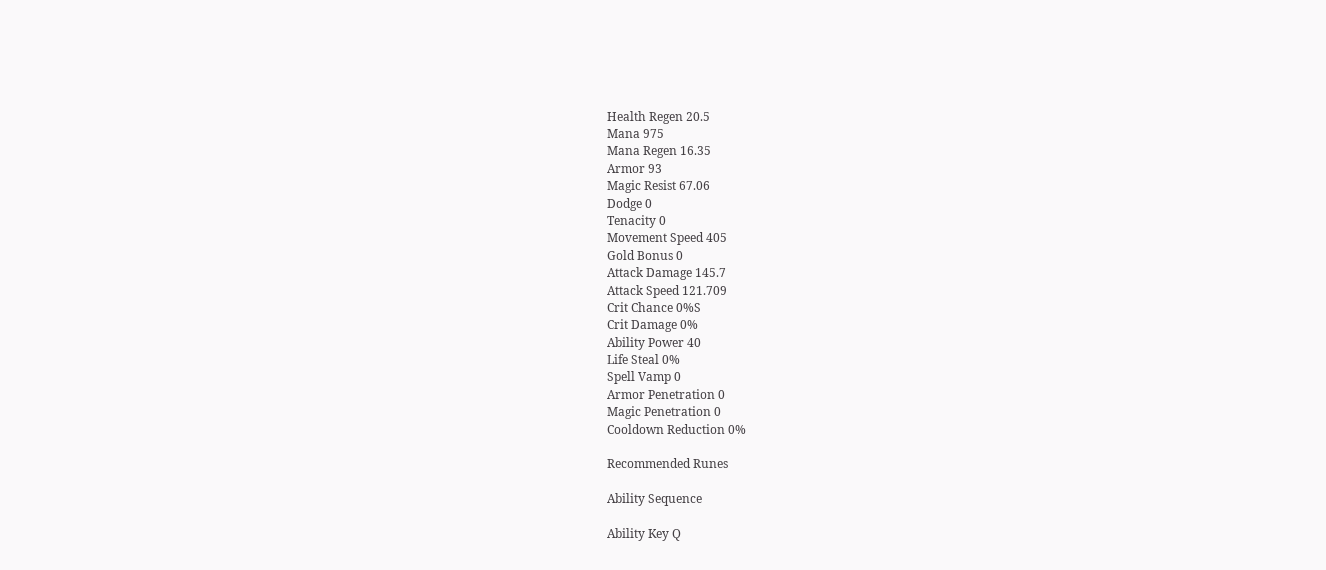Health Regen 20.5
Mana 975
Mana Regen 16.35
Armor 93
Magic Resist 67.06
Dodge 0
Tenacity 0
Movement Speed 405
Gold Bonus 0
Attack Damage 145.7
Attack Speed 121.709
Crit Chance 0%S
Crit Damage 0%
Ability Power 40
Life Steal 0%
Spell Vamp 0
Armor Penetration 0
Magic Penetration 0
Cooldown Reduction 0%

Recommended Runes

Ability Sequence

Ability Key Q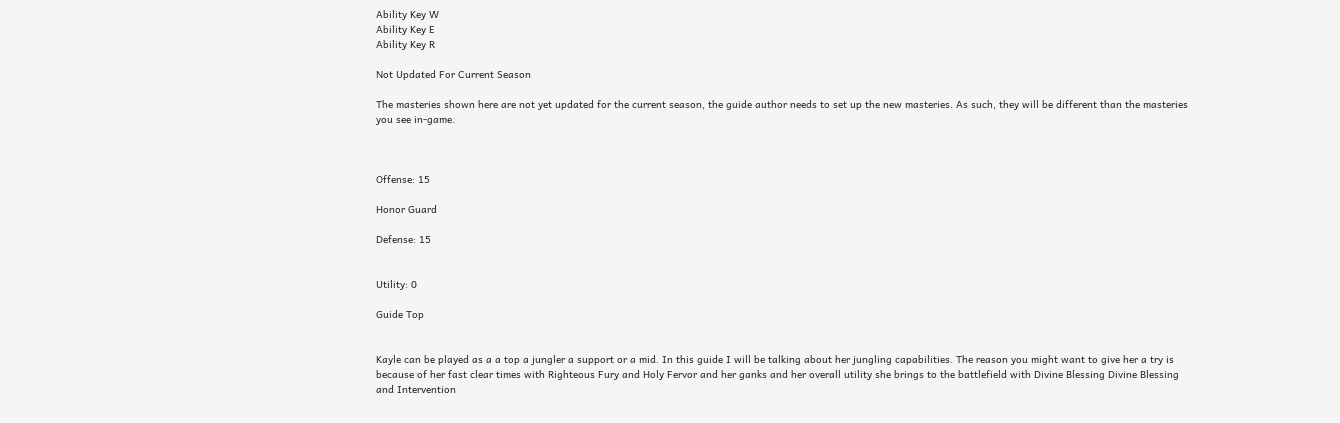Ability Key W
Ability Key E
Ability Key R

Not Updated For Current Season

The masteries shown here are not yet updated for the current season, the guide author needs to set up the new masteries. As such, they will be different than the masteries you see in-game.



Offense: 15

Honor Guard

Defense: 15


Utility: 0

Guide Top


Kayle can be played as a a top a jungler a support or a mid. In this guide I will be talking about her jungling capabilities. The reason you might want to give her a try is because of her fast clear times with Righteous Fury and Holy Fervor and her ganks and her overall utility she brings to the battlefield with Divine Blessing Divine Blessing and Intervention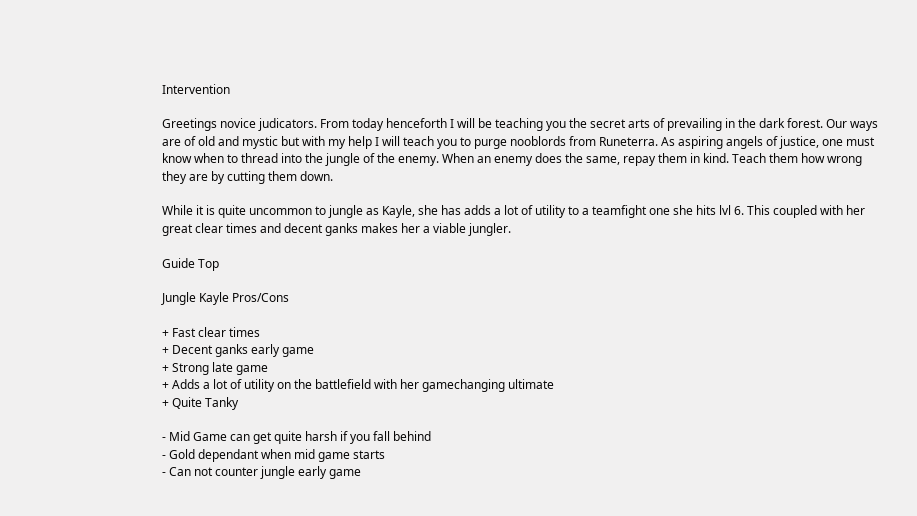Intervention

Greetings novice judicators. From today henceforth I will be teaching you the secret arts of prevailing in the dark forest. Our ways are of old and mystic but with my help I will teach you to purge nooblords from Runeterra. As aspiring angels of justice, one must know when to thread into the jungle of the enemy. When an enemy does the same, repay them in kind. Teach them how wrong they are by cutting them down.

While it is quite uncommon to jungle as Kayle, she has adds a lot of utility to a teamfight one she hits lvl 6. This coupled with her great clear times and decent ganks makes her a viable jungler.

Guide Top

Jungle Kayle Pros/Cons

+ Fast clear times
+ Decent ganks early game
+ Strong late game
+ Adds a lot of utility on the battlefield with her gamechanging ultimate
+ Quite Tanky

- Mid Game can get quite harsh if you fall behind
- Gold dependant when mid game starts
- Can not counter jungle early game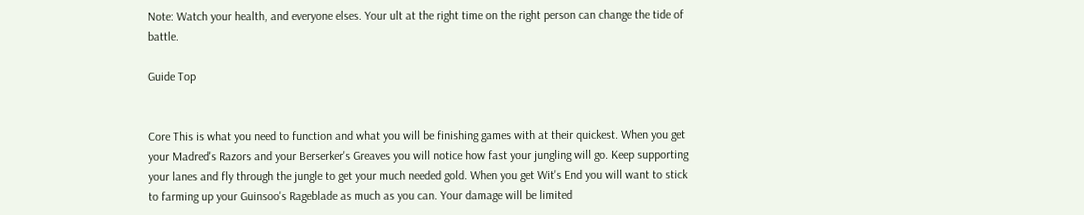Note: Watch your health, and everyone elses. Your ult at the right time on the right person can change the tide of battle.

Guide Top


Core This is what you need to function and what you will be finishing games with at their quickest. When you get your Madred's Razors and your Berserker's Greaves you will notice how fast your jungling will go. Keep supporting your lanes and fly through the jungle to get your much needed gold. When you get Wit's End you will want to stick to farming up your Guinsoo's Rageblade as much as you can. Your damage will be limited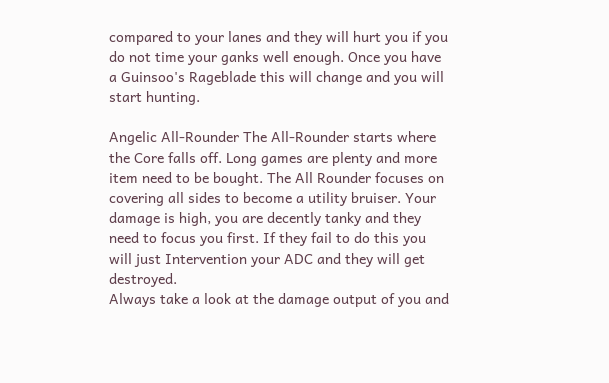compared to your lanes and they will hurt you if you do not time your ganks well enough. Once you have a Guinsoo's Rageblade this will change and you will start hunting.

Angelic All-Rounder The All-Rounder starts where the Core falls off. Long games are plenty and more item need to be bought. The All Rounder focuses on covering all sides to become a utility bruiser. Your damage is high, you are decently tanky and they need to focus you first. If they fail to do this you will just Intervention your ADC and they will get destroyed.
Always take a look at the damage output of you and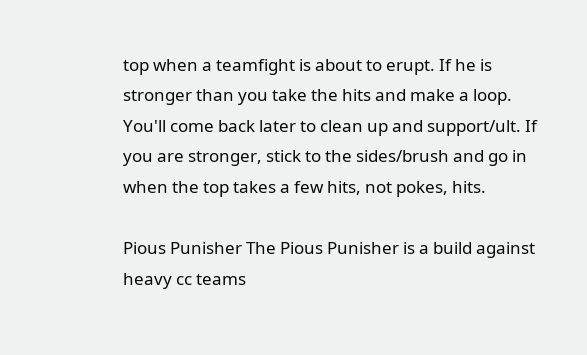top when a teamfight is about to erupt. If he is stronger than you take the hits and make a loop. You'll come back later to clean up and support/ult. If you are stronger, stick to the sides/brush and go in when the top takes a few hits, not pokes, hits.

Pious Punisher The Pious Punisher is a build against heavy cc teams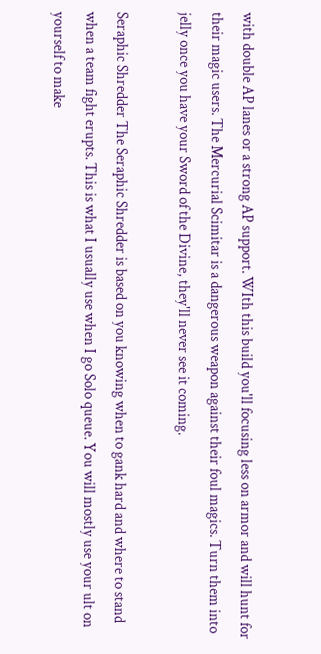with double AP lanes or a strong AP support. WIth this build you'll focusing less on armor and will hunt for their magic users. The Mercurial Scimitar is a dangerous weapon against their foul magics. Turn them into jelly once you have your Sword of the Divine, they'll never see it coming.

Seraphic Shredder The Seraphic Shredder is based on you knowing when to gank hard and where to stand when a team fight erupts. This is what I usually use when I go Solo queue. You will mostly use your ult on yourself to make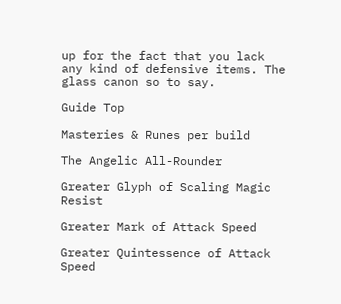up for the fact that you lack any kind of defensive items. The glass canon so to say.

Guide Top

Masteries & Runes per build

The Angelic All-Rounder

Greater Glyph of Scaling Magic Resist

Greater Mark of Attack Speed

Greater Quintessence of Attack Speed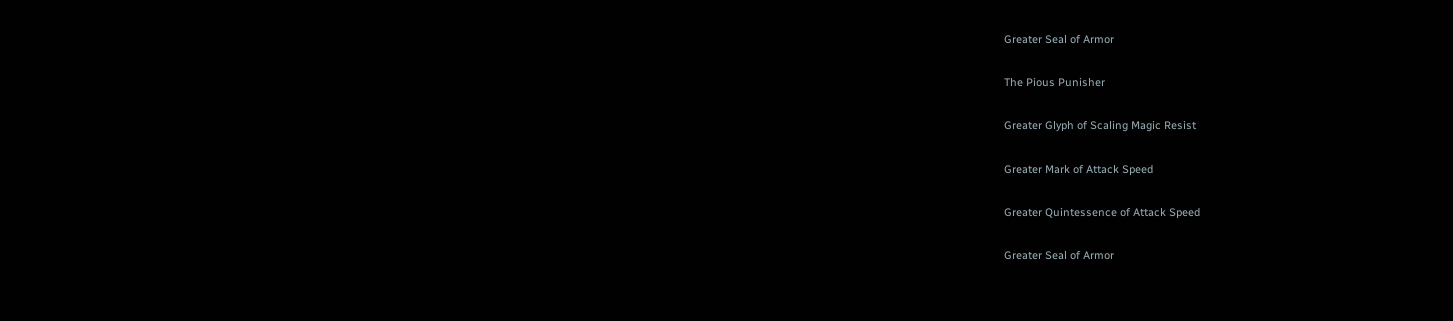Greater Seal of Armor

The Pious Punisher

Greater Glyph of Scaling Magic Resist

Greater Mark of Attack Speed

Greater Quintessence of Attack Speed

Greater Seal of Armor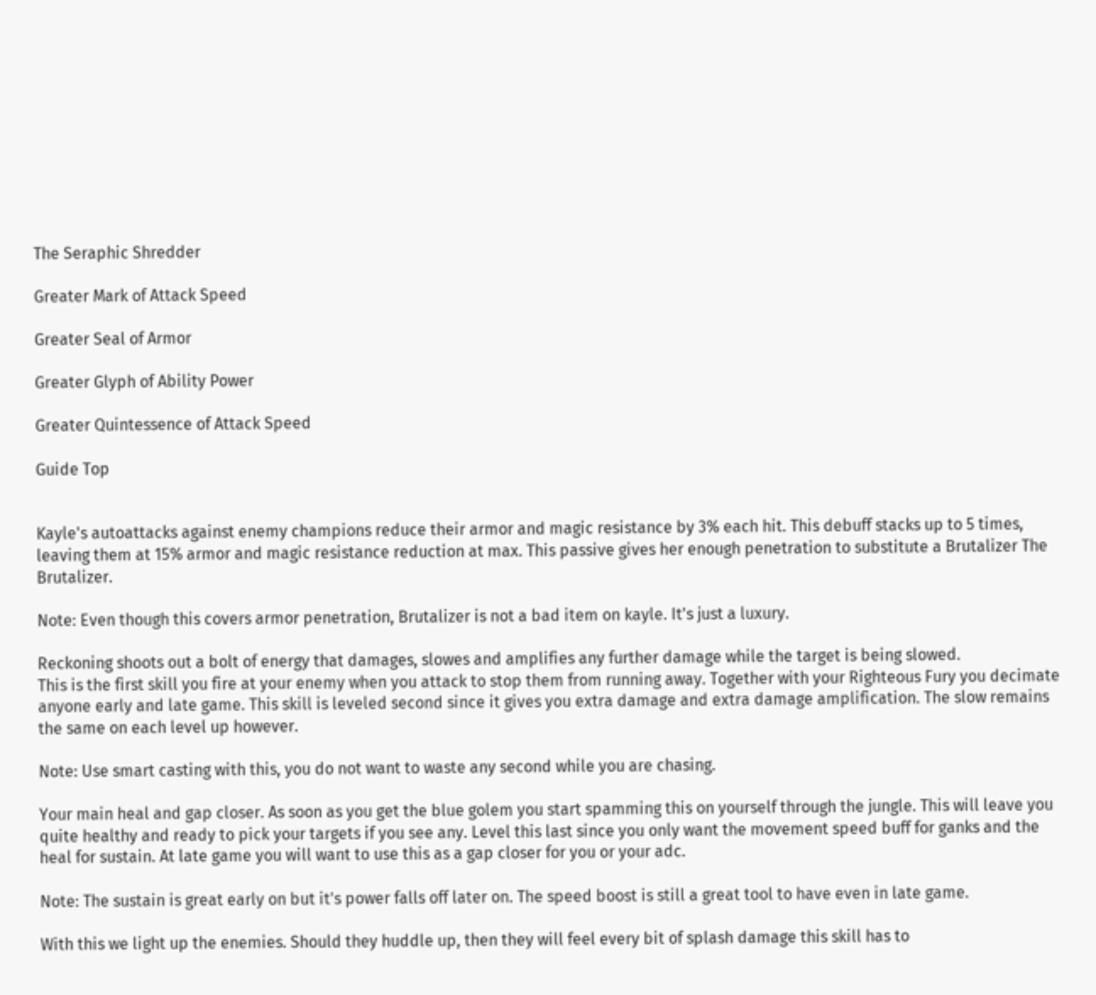The Seraphic Shredder

Greater Mark of Attack Speed

Greater Seal of Armor

Greater Glyph of Ability Power

Greater Quintessence of Attack Speed

Guide Top


Kayle's autoattacks against enemy champions reduce their armor and magic resistance by 3% each hit. This debuff stacks up to 5 times, leaving them at 15% armor and magic resistance reduction at max. This passive gives her enough penetration to substitute a Brutalizer The Brutalizer.

Note: Even though this covers armor penetration, Brutalizer is not a bad item on kayle. It's just a luxury.

Reckoning shoots out a bolt of energy that damages, slowes and amplifies any further damage while the target is being slowed.
This is the first skill you fire at your enemy when you attack to stop them from running away. Together with your Righteous Fury you decimate anyone early and late game. This skill is leveled second since it gives you extra damage and extra damage amplification. The slow remains the same on each level up however.

Note: Use smart casting with this, you do not want to waste any second while you are chasing.

Your main heal and gap closer. As soon as you get the blue golem you start spamming this on yourself through the jungle. This will leave you quite healthy and ready to pick your targets if you see any. Level this last since you only want the movement speed buff for ganks and the heal for sustain. At late game you will want to use this as a gap closer for you or your adc.

Note: The sustain is great early on but it's power falls off later on. The speed boost is still a great tool to have even in late game.

With this we light up the enemies. Should they huddle up, then they will feel every bit of splash damage this skill has to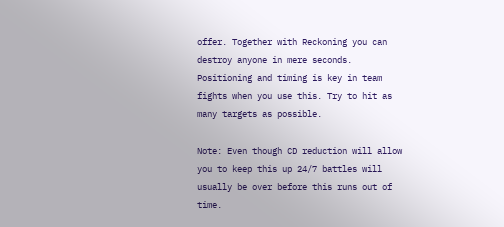offer. Together with Reckoning you can destroy anyone in mere seconds.
Positioning and timing is key in team fights when you use this. Try to hit as many targets as possible.

Note: Even though CD reduction will allow you to keep this up 24/7 battles will usually be over before this runs out of time.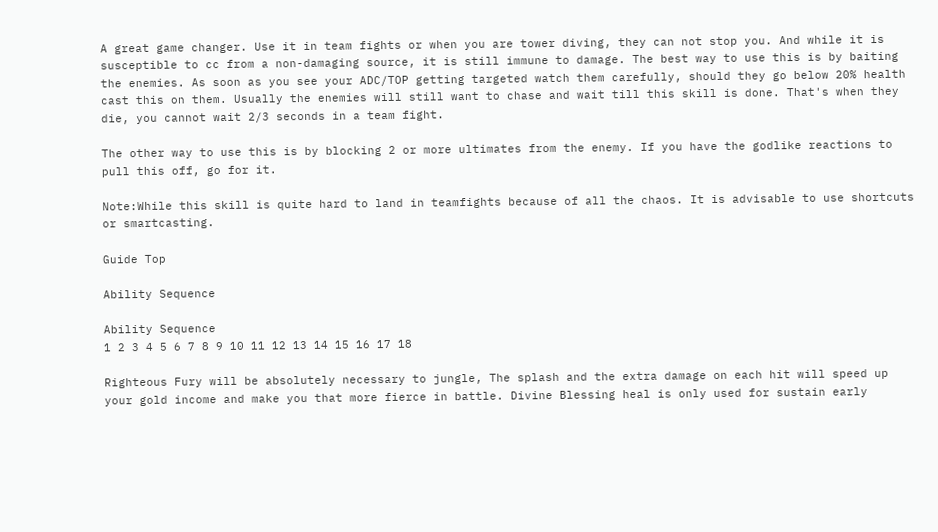A great game changer. Use it in team fights or when you are tower diving, they can not stop you. And while it is susceptible to cc from a non-damaging source, it is still immune to damage. The best way to use this is by baiting the enemies. As soon as you see your ADC/TOP getting targeted watch them carefully, should they go below 20% health cast this on them. Usually the enemies will still want to chase and wait till this skill is done. That's when they die, you cannot wait 2/3 seconds in a team fight.

The other way to use this is by blocking 2 or more ultimates from the enemy. If you have the godlike reactions to pull this off, go for it.

Note:While this skill is quite hard to land in teamfights because of all the chaos. It is advisable to use shortcuts or smartcasting.

Guide Top

Ability Sequence

Ability Sequence
1 2 3 4 5 6 7 8 9 10 11 12 13 14 15 16 17 18

Righteous Fury will be absolutely necessary to jungle, The splash and the extra damage on each hit will speed up your gold income and make you that more fierce in battle. Divine Blessing heal is only used for sustain early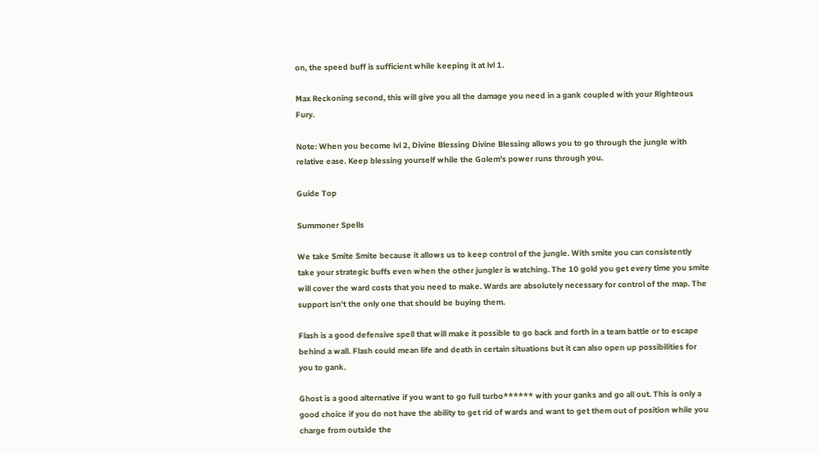on, the speed buff is sufficient while keeping it at lvl 1.

Max Reckoning second, this will give you all the damage you need in a gank coupled with your Righteous Fury.

Note: When you become lvl 2, Divine Blessing Divine Blessing allows you to go through the jungle with relative ease. Keep blessing yourself while the Golem's power runs through you.

Guide Top

Summoner Spells

We take Smite Smite because it allows us to keep control of the jungle. With smite you can consistently take your strategic buffs even when the other jungler is watching. The 10 gold you get every time you smite will cover the ward costs that you need to make. Wards are absolutely necessary for control of the map. The support isn't the only one that should be buying them.

Flash is a good defensive spell that will make it possible to go back and forth in a team battle or to escape behind a wall. Flash could mean life and death in certain situations but it can also open up possibilities for you to gank.

Ghost is a good alternative if you want to go full turbo****** with your ganks and go all out. This is only a good choice if you do not have the ability to get rid of wards and want to get them out of position while you charge from outside the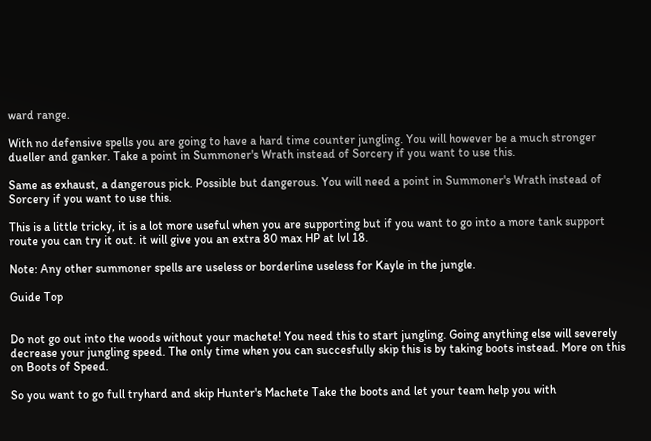ward range.

With no defensive spells you are going to have a hard time counter jungling. You will however be a much stronger dueller and ganker. Take a point in Summoner's Wrath instead of Sorcery if you want to use this.

Same as exhaust, a dangerous pick. Possible but dangerous. You will need a point in Summoner's Wrath instead of Sorcery if you want to use this.

This is a little tricky, it is a lot more useful when you are supporting but if you want to go into a more tank support route you can try it out. it will give you an extra 80 max HP at lvl 18.

Note: Any other summoner spells are useless or borderline useless for Kayle in the jungle.

Guide Top


Do not go out into the woods without your machete! You need this to start jungling. Going anything else will severely decrease your jungling speed. The only time when you can succesfully skip this is by taking boots instead. More on this on Boots of Speed.

So you want to go full tryhard and skip Hunter's Machete Take the boots and let your team help you with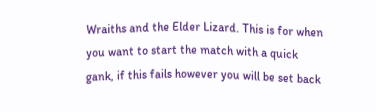Wraiths and the Elder Lizard. This is for when you want to start the match with a quick gank, if this fails however you will be set back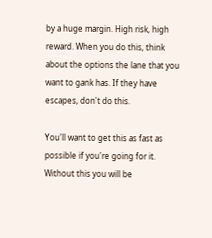by a huge margin. High risk, high reward. When you do this, think about the options the lane that you want to gank has. If they have escapes, don't do this.

You'll want to get this as fast as possible if you're going for it. Without this you will be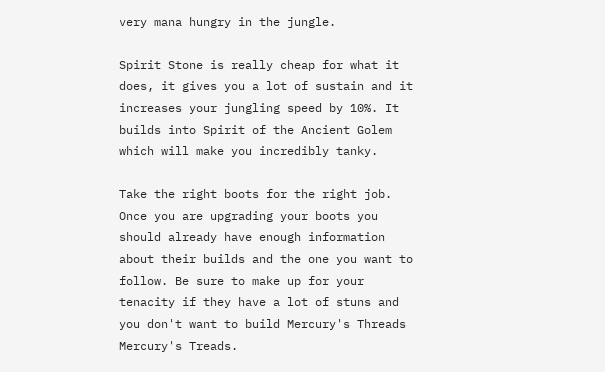very mana hungry in the jungle.

Spirit Stone is really cheap for what it does, it gives you a lot of sustain and it increases your jungling speed by 10%. It builds into Spirit of the Ancient Golem which will make you incredibly tanky.

Take the right boots for the right job. Once you are upgrading your boots you should already have enough information about their builds and the one you want to follow. Be sure to make up for your tenacity if they have a lot of stuns and you don't want to build Mercury's Threads Mercury's Treads.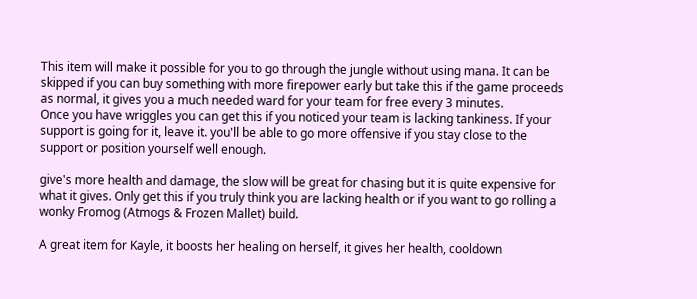This item will make it possible for you to go through the jungle without using mana. It can be skipped if you can buy something with more firepower early but take this if the game proceeds as normal, it gives you a much needed ward for your team for free every 3 minutes.
Once you have wriggles you can get this if you noticed your team is lacking tankiness. If your support is going for it, leave it. you'll be able to go more offensive if you stay close to the support or position yourself well enough.

give's more health and damage, the slow will be great for chasing but it is quite expensive for what it gives. Only get this if you truly think you are lacking health or if you want to go rolling a wonky Fromog (Atmogs & Frozen Mallet) build.

A great item for Kayle, it boosts her healing on herself, it gives her health, cooldown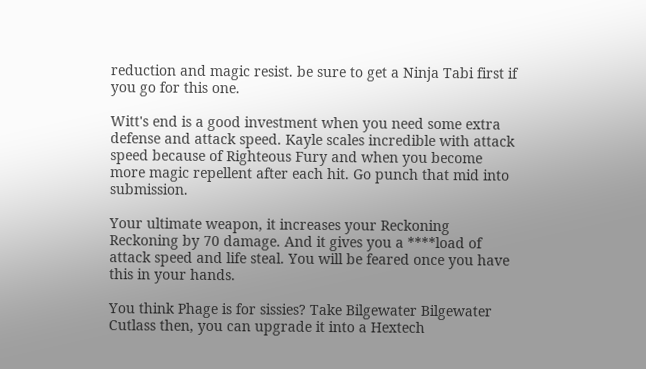reduction and magic resist. be sure to get a Ninja Tabi first if you go for this one.

Witt's end is a good investment when you need some extra defense and attack speed. Kayle scales incredible with attack speed because of Righteous Fury and when you become more magic repellent after each hit. Go punch that mid into submission.

Your ultimate weapon, it increases your Reckoning Reckoning by 70 damage. And it gives you a ****load of attack speed and life steal. You will be feared once you have this in your hands.

You think Phage is for sissies? Take Bilgewater Bilgewater Cutlass then, you can upgrade it into a Hextech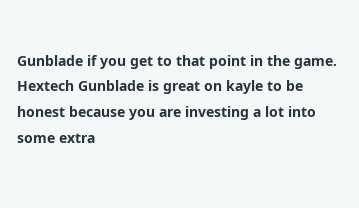Gunblade if you get to that point in the game. Hextech Gunblade is great on kayle to be honest because you are investing a lot into some extra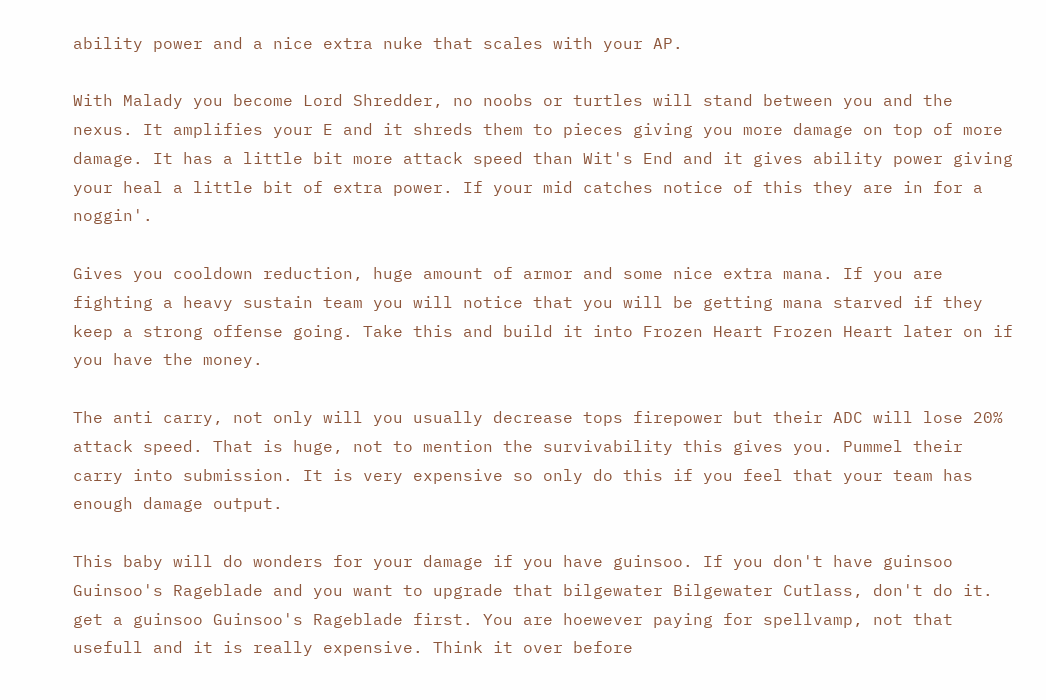ability power and a nice extra nuke that scales with your AP.

With Malady you become Lord Shredder, no noobs or turtles will stand between you and the nexus. It amplifies your E and it shreds them to pieces giving you more damage on top of more damage. It has a little bit more attack speed than Wit's End and it gives ability power giving your heal a little bit of extra power. If your mid catches notice of this they are in for a noggin'.

Gives you cooldown reduction, huge amount of armor and some nice extra mana. If you are fighting a heavy sustain team you will notice that you will be getting mana starved if they keep a strong offense going. Take this and build it into Frozen Heart Frozen Heart later on if you have the money.

The anti carry, not only will you usually decrease tops firepower but their ADC will lose 20% attack speed. That is huge, not to mention the survivability this gives you. Pummel their carry into submission. It is very expensive so only do this if you feel that your team has enough damage output.

This baby will do wonders for your damage if you have guinsoo. If you don't have guinsoo Guinsoo's Rageblade and you want to upgrade that bilgewater Bilgewater Cutlass, don't do it. get a guinsoo Guinsoo's Rageblade first. You are hoewever paying for spellvamp, not that usefull and it is really expensive. Think it over before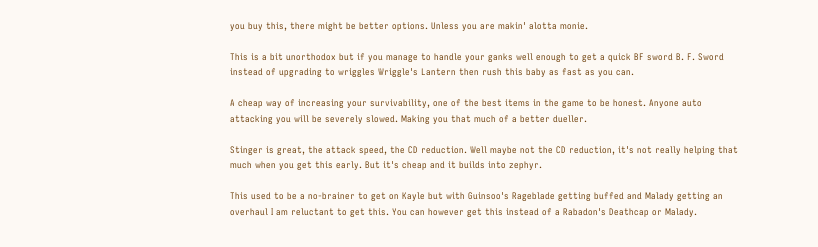you buy this, there might be better options. Unless you are makin' alotta monie.

This is a bit unorthodox but if you manage to handle your ganks well enough to get a quick BF sword B. F. Sword instead of upgrading to wriggles Wriggle's Lantern then rush this baby as fast as you can.

A cheap way of increasing your survivability, one of the best items in the game to be honest. Anyone auto attacking you will be severely slowed. Making you that much of a better dueller.

Stinger is great, the attack speed, the CD reduction. Well maybe not the CD reduction, it's not really helping that much when you get this early. But it's cheap and it builds into zephyr.

This used to be a no-brainer to get on Kayle but with Guinsoo's Rageblade getting buffed and Malady getting an overhaul I am reluctant to get this. You can however get this instead of a Rabadon's Deathcap or Malady.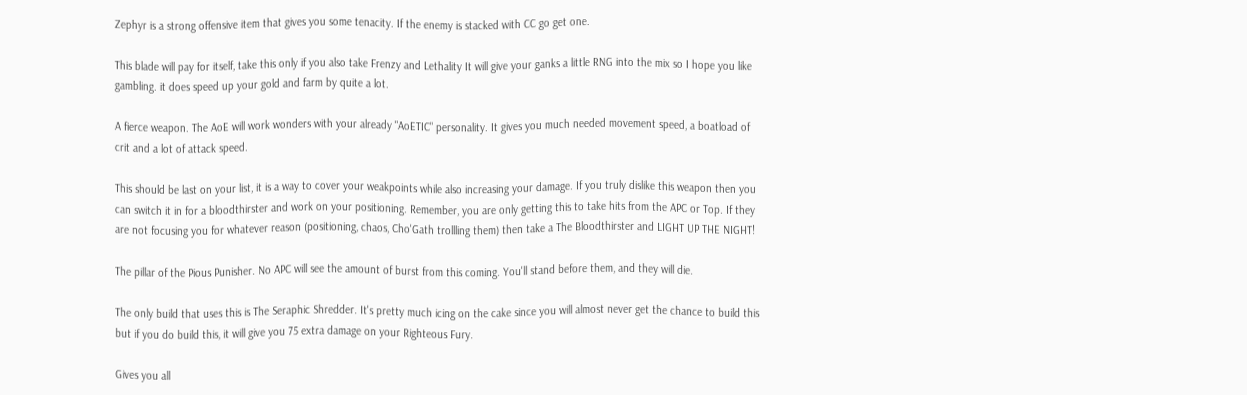Zephyr is a strong offensive item that gives you some tenacity. If the enemy is stacked with CC go get one.

This blade will pay for itself, take this only if you also take Frenzy and Lethality It will give your ganks a little RNG into the mix so I hope you like gambling. it does speed up your gold and farm by quite a lot.

A fierce weapon. The AoE will work wonders with your already "AoETIC" personality. It gives you much needed movement speed, a boatload of crit and a lot of attack speed.

This should be last on your list, it is a way to cover your weakpoints while also increasing your damage. If you truly dislike this weapon then you can switch it in for a bloodthirster and work on your positioning. Remember, you are only getting this to take hits from the APC or Top. If they are not focusing you for whatever reason (positioning, chaos, Cho'Gath trollling them) then take a The Bloodthirster and LIGHT UP THE NIGHT!

The pillar of the Pious Punisher. No APC will see the amount of burst from this coming. You'll stand before them, and they will die.

The only build that uses this is The Seraphic Shredder. It's pretty much icing on the cake since you will almost never get the chance to build this but if you do build this, it will give you 75 extra damage on your Righteous Fury.

Gives you all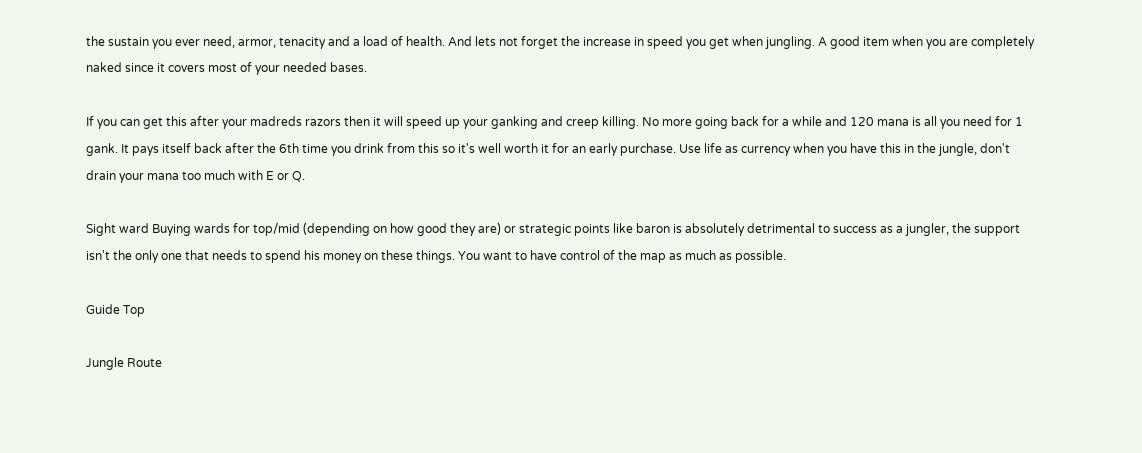the sustain you ever need, armor, tenacity and a load of health. And lets not forget the increase in speed you get when jungling. A good item when you are completely naked since it covers most of your needed bases.

If you can get this after your madreds razors then it will speed up your ganking and creep killing. No more going back for a while and 120 mana is all you need for 1 gank. It pays itself back after the 6th time you drink from this so it's well worth it for an early purchase. Use life as currency when you have this in the jungle, don't drain your mana too much with E or Q.

Sight ward Buying wards for top/mid (depending on how good they are) or strategic points like baron is absolutely detrimental to success as a jungler, the support isn't the only one that needs to spend his money on these things. You want to have control of the map as much as possible.

Guide Top

Jungle Route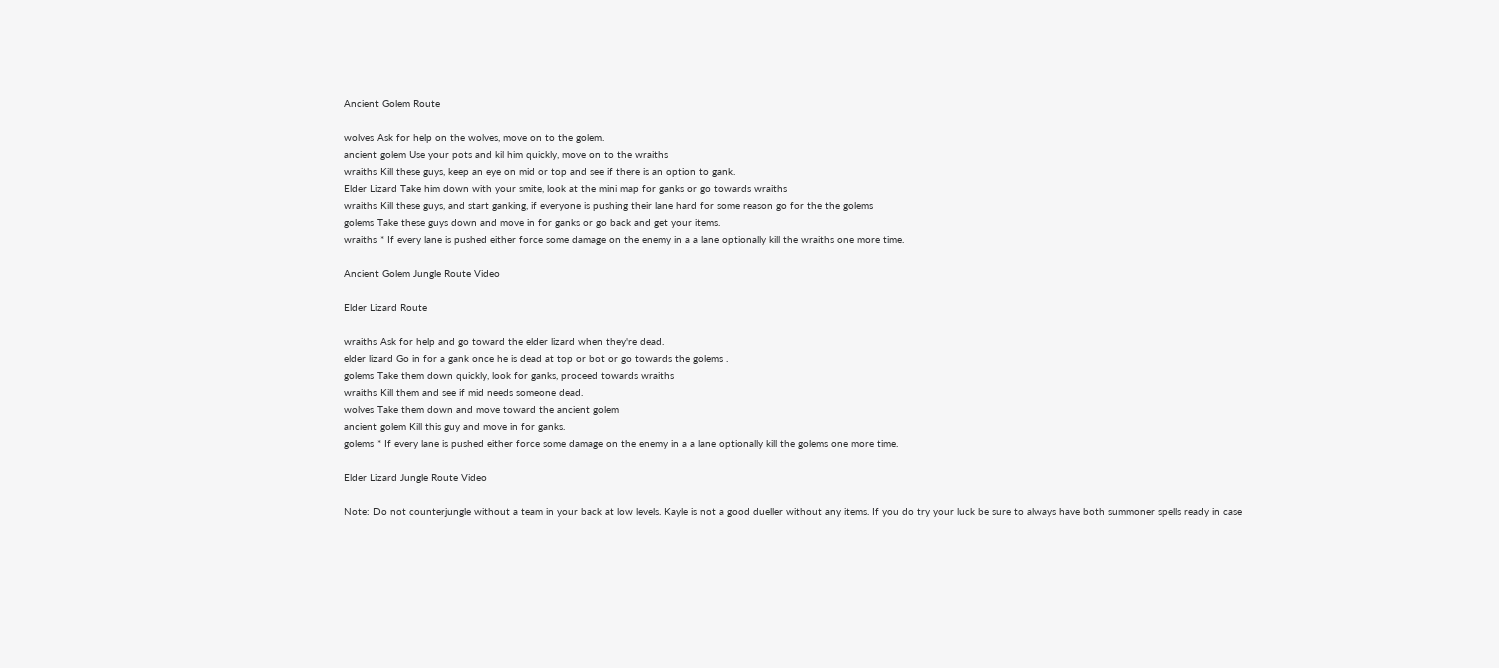Ancient Golem Route

wolves Ask for help on the wolves, move on to the golem.
ancient golem Use your pots and kil him quickly, move on to the wraiths
wraiths Kill these guys, keep an eye on mid or top and see if there is an option to gank.
Elder Lizard Take him down with your smite, look at the mini map for ganks or go towards wraiths
wraiths Kill these guys, and start ganking, if everyone is pushing their lane hard for some reason go for the the golems
golems Take these guys down and move in for ganks or go back and get your items.
wraiths * If every lane is pushed either force some damage on the enemy in a a lane optionally kill the wraiths one more time.

Ancient Golem Jungle Route Video

Elder Lizard Route

wraiths Ask for help and go toward the elder lizard when they're dead.
elder lizard Go in for a gank once he is dead at top or bot or go towards the golems .
golems Take them down quickly, look for ganks, proceed towards wraiths
wraiths Kill them and see if mid needs someone dead.
wolves Take them down and move toward the ancient golem
ancient golem Kill this guy and move in for ganks.
golems * If every lane is pushed either force some damage on the enemy in a a lane optionally kill the golems one more time.

Elder Lizard Jungle Route Video

Note: Do not counterjungle without a team in your back at low levels. Kayle is not a good dueller without any items. If you do try your luck be sure to always have both summoner spells ready in case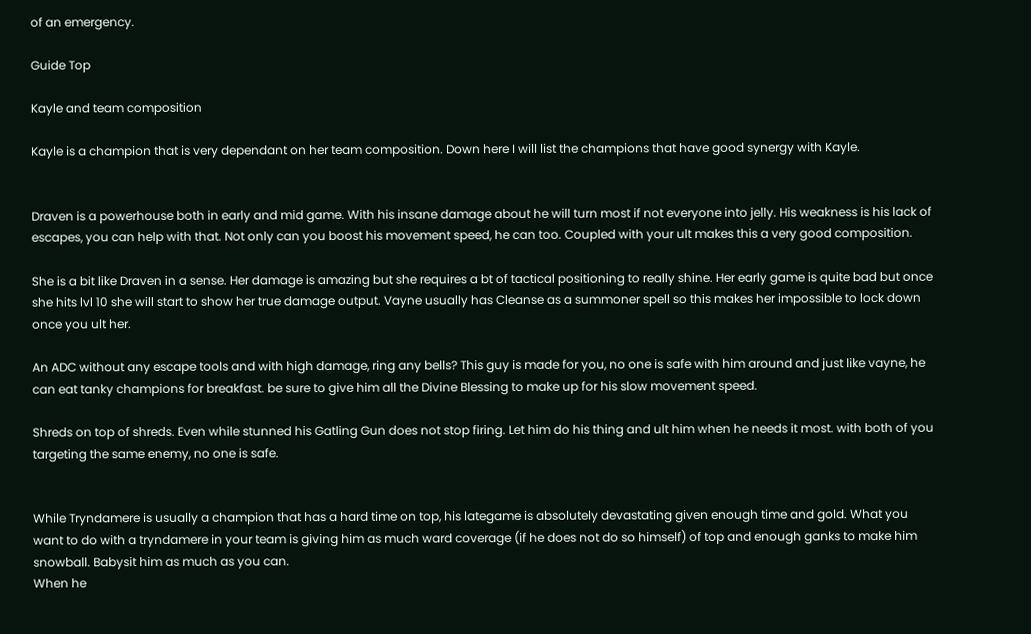of an emergency.

Guide Top

Kayle and team composition

Kayle is a champion that is very dependant on her team composition. Down here I will list the champions that have good synergy with Kayle.


Draven is a powerhouse both in early and mid game. With his insane damage about he will turn most if not everyone into jelly. His weakness is his lack of escapes, you can help with that. Not only can you boost his movement speed, he can too. Coupled with your ult makes this a very good composition.

She is a bit like Draven in a sense. Her damage is amazing but she requires a bt of tactical positioning to really shine. Her early game is quite bad but once she hits lvl 10 she will start to show her true damage output. Vayne usually has Cleanse as a summoner spell so this makes her impossible to lock down once you ult her.

An ADC without any escape tools and with high damage, ring any bells? This guy is made for you, no one is safe with him around and just like vayne, he can eat tanky champions for breakfast. be sure to give him all the Divine Blessing to make up for his slow movement speed.

Shreds on top of shreds. Even while stunned his Gatling Gun does not stop firing. Let him do his thing and ult him when he needs it most. with both of you targeting the same enemy, no one is safe.


While Tryndamere is usually a champion that has a hard time on top, his lategame is absolutely devastating given enough time and gold. What you want to do with a tryndamere in your team is giving him as much ward coverage (if he does not do so himself) of top and enough ganks to make him snowball. Babysit him as much as you can.
When he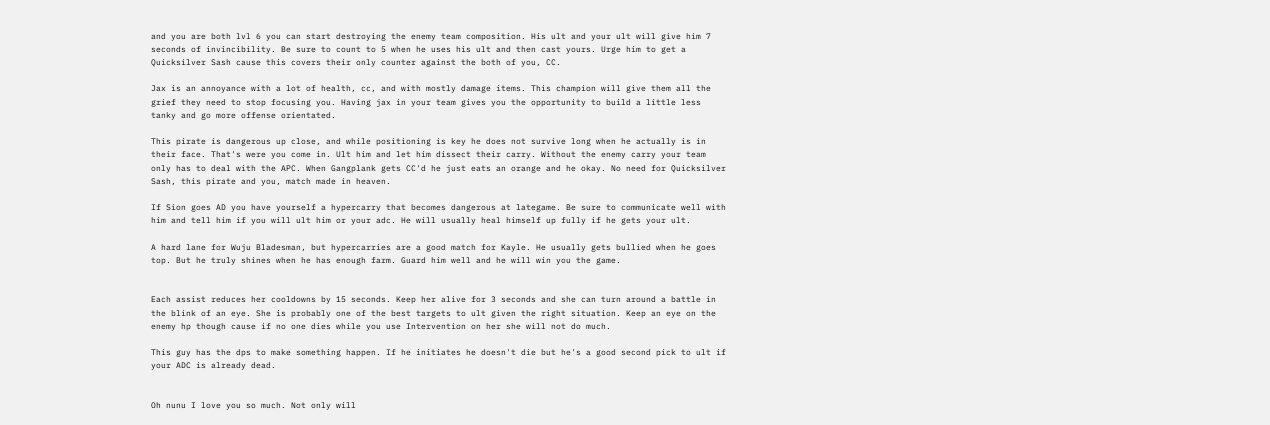and you are both lvl 6 you can start destroying the enemy team composition. His ult and your ult will give him 7 seconds of invincibility. Be sure to count to 5 when he uses his ult and then cast yours. Urge him to get a Quicksilver Sash cause this covers their only counter against the both of you, CC.

Jax is an annoyance with a lot of health, cc, and with mostly damage items. This champion will give them all the grief they need to stop focusing you. Having jax in your team gives you the opportunity to build a little less tanky and go more offense orientated.

This pirate is dangerous up close, and while positioning is key he does not survive long when he actually is in their face. That's were you come in. Ult him and let him dissect their carry. Without the enemy carry your team only has to deal with the APC. When Gangplank gets CC'd he just eats an orange and he okay. No need for Quicksilver Sash, this pirate and you, match made in heaven.

If Sion goes AD you have yourself a hypercarry that becomes dangerous at lategame. Be sure to communicate well with him and tell him if you will ult him or your adc. He will usually heal himself up fully if he gets your ult.

A hard lane for Wuju Bladesman, but hypercarries are a good match for Kayle. He usually gets bullied when he goes top. But he truly shines when he has enough farm. Guard him well and he will win you the game.


Each assist reduces her cooldowns by 15 seconds. Keep her alive for 3 seconds and she can turn around a battle in the blink of an eye. She is probably one of the best targets to ult given the right situation. Keep an eye on the enemy hp though cause if no one dies while you use Intervention on her she will not do much.

This guy has the dps to make something happen. If he initiates he doesn't die but he's a good second pick to ult if your ADC is already dead.


Oh nunu I love you so much. Not only will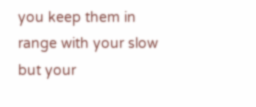you keep them in range with your slow but your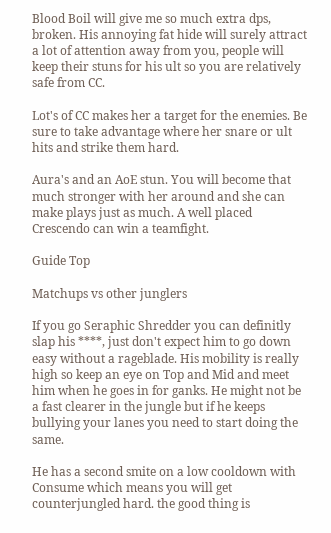Blood Boil will give me so much extra dps, broken. His annoying fat hide will surely attract a lot of attention away from you, people will keep their stuns for his ult so you are relatively safe from CC.

Lot's of CC makes her a target for the enemies. Be sure to take advantage where her snare or ult hits and strike them hard.

Aura's and an AoE stun. You will become that much stronger with her around and she can make plays just as much. A well placed Crescendo can win a teamfight.

Guide Top

Matchups vs other junglers

If you go Seraphic Shredder you can definitly slap his ****, just don't expect him to go down easy without a rageblade. His mobility is really high so keep an eye on Top and Mid and meet him when he goes in for ganks. He might not be a fast clearer in the jungle but if he keeps bullying your lanes you need to start doing the same.

He has a second smite on a low cooldown with Consume which means you will get counterjungled hard. the good thing is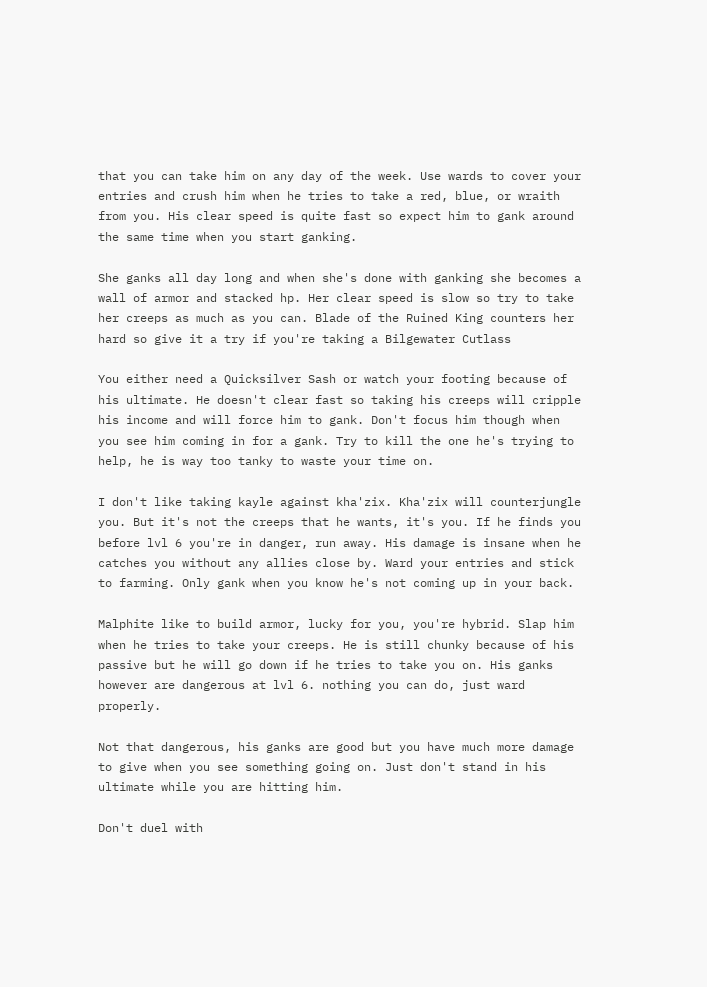that you can take him on any day of the week. Use wards to cover your entries and crush him when he tries to take a red, blue, or wraith from you. His clear speed is quite fast so expect him to gank around the same time when you start ganking.

She ganks all day long and when she's done with ganking she becomes a wall of armor and stacked hp. Her clear speed is slow so try to take her creeps as much as you can. Blade of the Ruined King counters her hard so give it a try if you're taking a Bilgewater Cutlass

You either need a Quicksilver Sash or watch your footing because of his ultimate. He doesn't clear fast so taking his creeps will cripple his income and will force him to gank. Don't focus him though when you see him coming in for a gank. Try to kill the one he's trying to help, he is way too tanky to waste your time on.

I don't like taking kayle against kha'zix. Kha'zix will counterjungle you. But it's not the creeps that he wants, it's you. If he finds you before lvl 6 you're in danger, run away. His damage is insane when he catches you without any allies close by. Ward your entries and stick to farming. Only gank when you know he's not coming up in your back.

Malphite like to build armor, lucky for you, you're hybrid. Slap him when he tries to take your creeps. He is still chunky because of his passive but he will go down if he tries to take you on. His ganks however are dangerous at lvl 6. nothing you can do, just ward properly.

Not that dangerous, his ganks are good but you have much more damage to give when you see something going on. Just don't stand in his ultimate while you are hitting him.

Don't duel with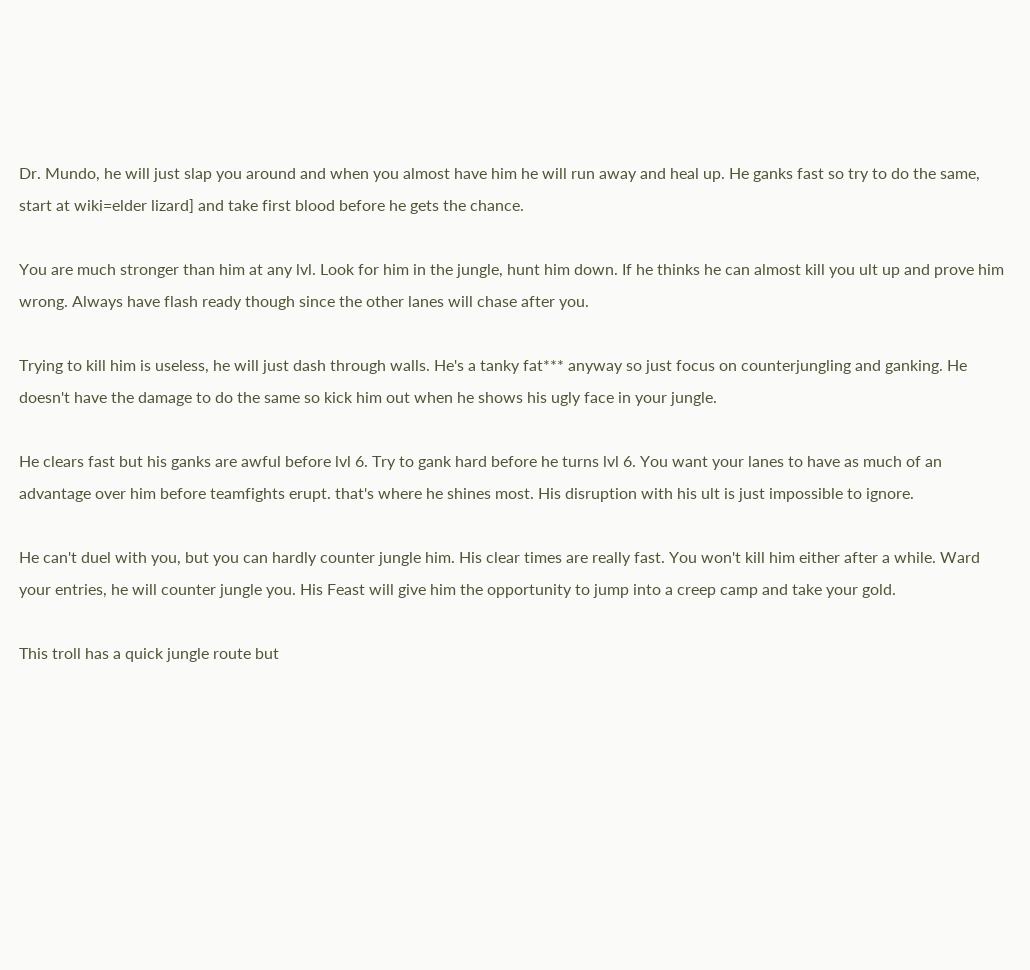Dr. Mundo, he will just slap you around and when you almost have him he will run away and heal up. He ganks fast so try to do the same, start at wiki=elder lizard] and take first blood before he gets the chance.

You are much stronger than him at any lvl. Look for him in the jungle, hunt him down. If he thinks he can almost kill you ult up and prove him wrong. Always have flash ready though since the other lanes will chase after you.

Trying to kill him is useless, he will just dash through walls. He's a tanky fat*** anyway so just focus on counterjungling and ganking. He doesn't have the damage to do the same so kick him out when he shows his ugly face in your jungle.

He clears fast but his ganks are awful before lvl 6. Try to gank hard before he turns lvl 6. You want your lanes to have as much of an advantage over him before teamfights erupt. that's where he shines most. His disruption with his ult is just impossible to ignore.

He can't duel with you, but you can hardly counter jungle him. His clear times are really fast. You won't kill him either after a while. Ward your entries, he will counter jungle you. His Feast will give him the opportunity to jump into a creep camp and take your gold.

This troll has a quick jungle route but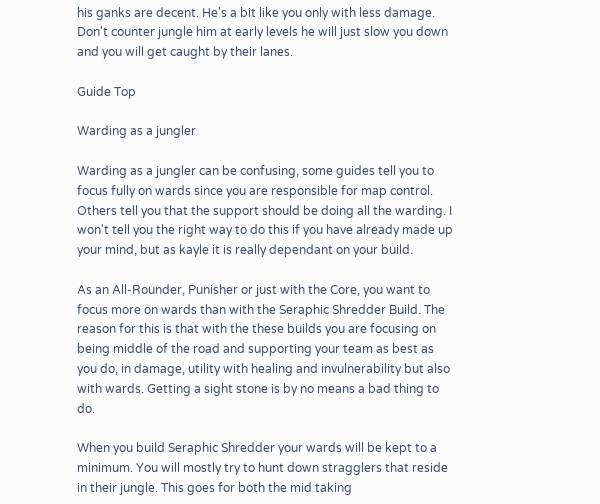his ganks are decent. He's a bit like you only with less damage. Don't counter jungle him at early levels he will just slow you down and you will get caught by their lanes.

Guide Top

Warding as a jungler

Warding as a jungler can be confusing, some guides tell you to focus fully on wards since you are responsible for map control. Others tell you that the support should be doing all the warding. I won't tell you the right way to do this if you have already made up your mind, but as kayle it is really dependant on your build.

As an All-Rounder, Punisher or just with the Core, you want to focus more on wards than with the Seraphic Shredder Build. The reason for this is that with the these builds you are focusing on being middle of the road and supporting your team as best as you do, in damage, utility with healing and invulnerability but also with wards. Getting a sight stone is by no means a bad thing to do.

When you build Seraphic Shredder your wards will be kept to a minimum. You will mostly try to hunt down stragglers that reside in their jungle. This goes for both the mid taking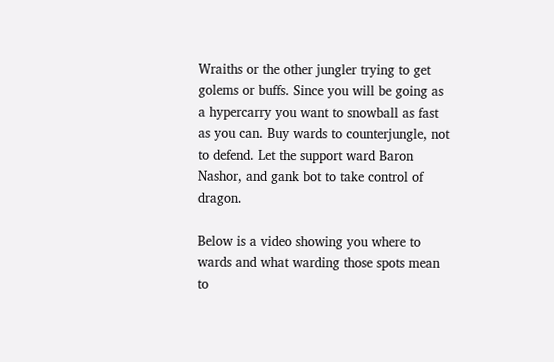Wraiths or the other jungler trying to get golems or buffs. Since you will be going as a hypercarry you want to snowball as fast as you can. Buy wards to counterjungle, not to defend. Let the support ward Baron Nashor, and gank bot to take control of dragon.

Below is a video showing you where to wards and what warding those spots mean to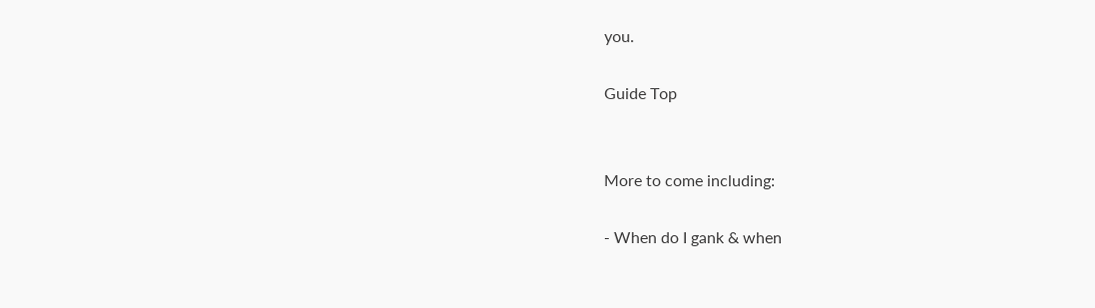you.

Guide Top


More to come including:

- When do I gank & when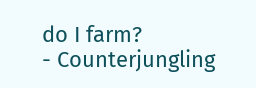do I farm?
- Counterjungling